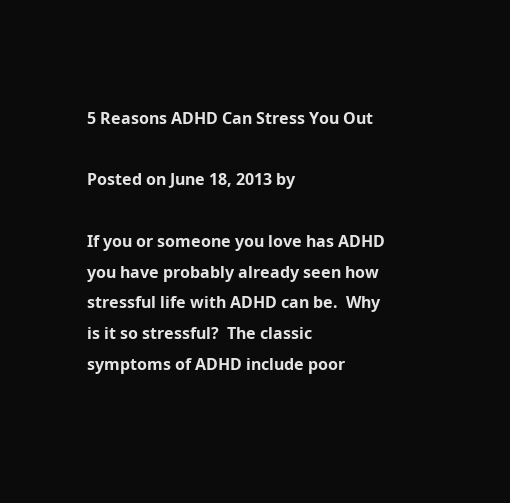5 Reasons ADHD Can Stress You Out

Posted on June 18, 2013 by

If you or someone you love has ADHD you have probably already seen how stressful life with ADHD can be.  Why is it so stressful?  The classic symptoms of ADHD include poor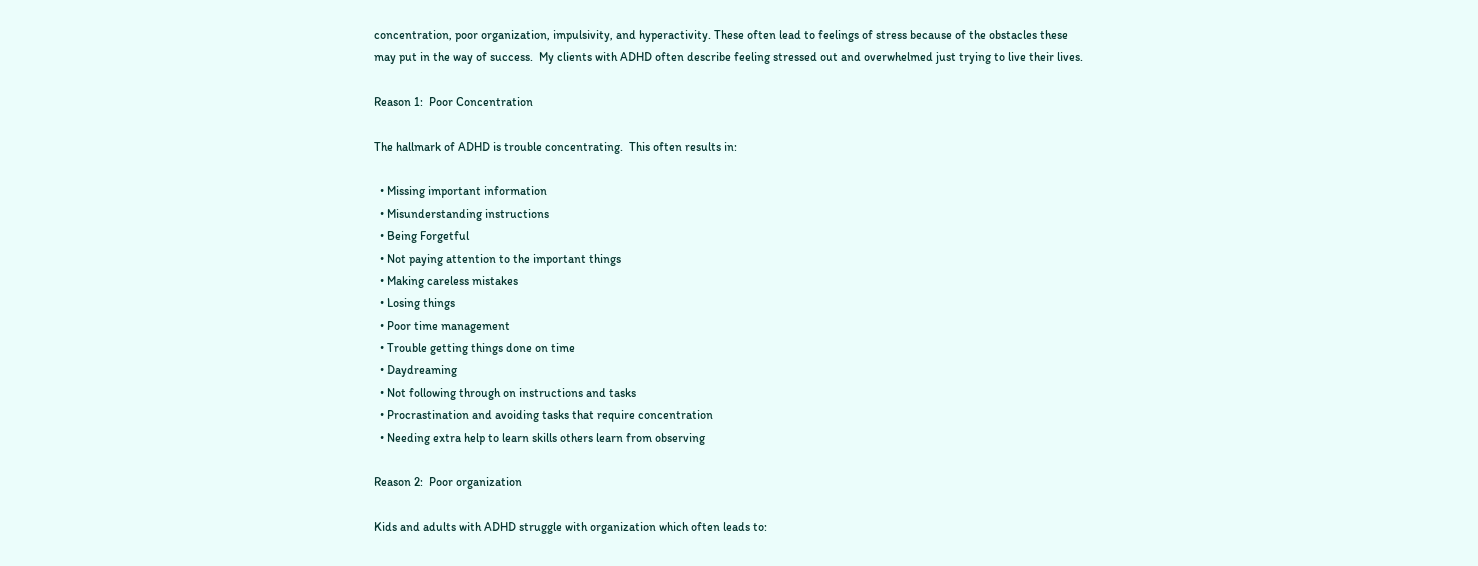concentration, poor organization, impulsivity, and hyperactivity. These often lead to feelings of stress because of the obstacles these may put in the way of success.  My clients with ADHD often describe feeling stressed out and overwhelmed just trying to live their lives.

Reason 1:  Poor Concentration

The hallmark of ADHD is trouble concentrating.  This often results in:

  • Missing important information
  • Misunderstanding instructions
  • Being Forgetful
  • Not paying attention to the important things
  • Making careless mistakes
  • Losing things
  • Poor time management
  • Trouble getting things done on time
  • Daydreaming
  • Not following through on instructions and tasks
  • Procrastination and avoiding tasks that require concentration
  • Needing extra help to learn skills others learn from observing

Reason 2:  Poor organization

Kids and adults with ADHD struggle with organization which often leads to: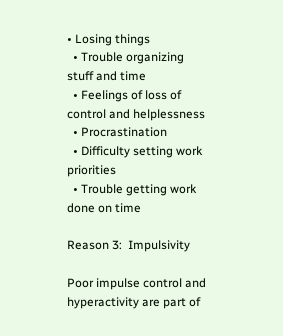• Losing things
  • Trouble organizing stuff and time
  • Feelings of loss of control and helplessness
  • Procrastination
  • Difficulty setting work priorities
  • Trouble getting work done on time

Reason 3:  Impulsivity

Poor impulse control and hyperactivity are part of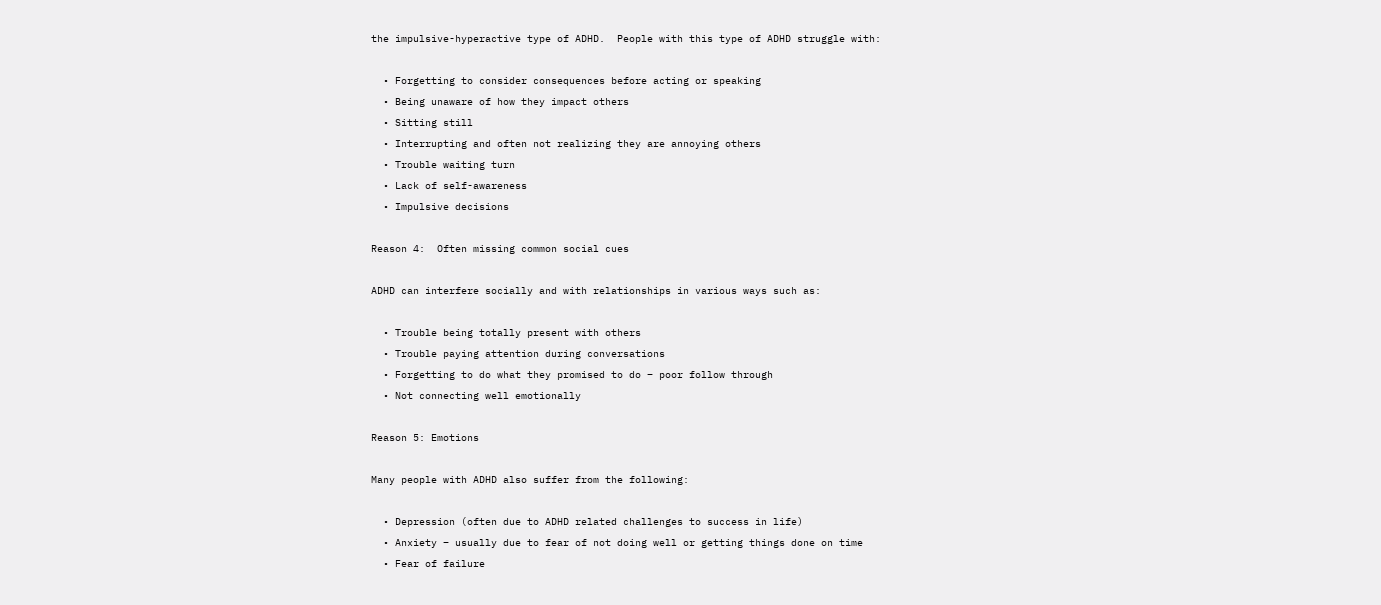the impulsive-hyperactive type of ADHD.  People with this type of ADHD struggle with:

  • Forgetting to consider consequences before acting or speaking
  • Being unaware of how they impact others
  • Sitting still
  • Interrupting and often not realizing they are annoying others
  • Trouble waiting turn
  • Lack of self-awareness
  • Impulsive decisions

Reason 4:  Often missing common social cues

ADHD can interfere socially and with relationships in various ways such as:

  • Trouble being totally present with others
  • Trouble paying attention during conversations
  • Forgetting to do what they promised to do – poor follow through
  • Not connecting well emotionally

Reason 5: Emotions

Many people with ADHD also suffer from the following:

  • Depression (often due to ADHD related challenges to success in life)
  • Anxiety – usually due to fear of not doing well or getting things done on time
  • Fear of failure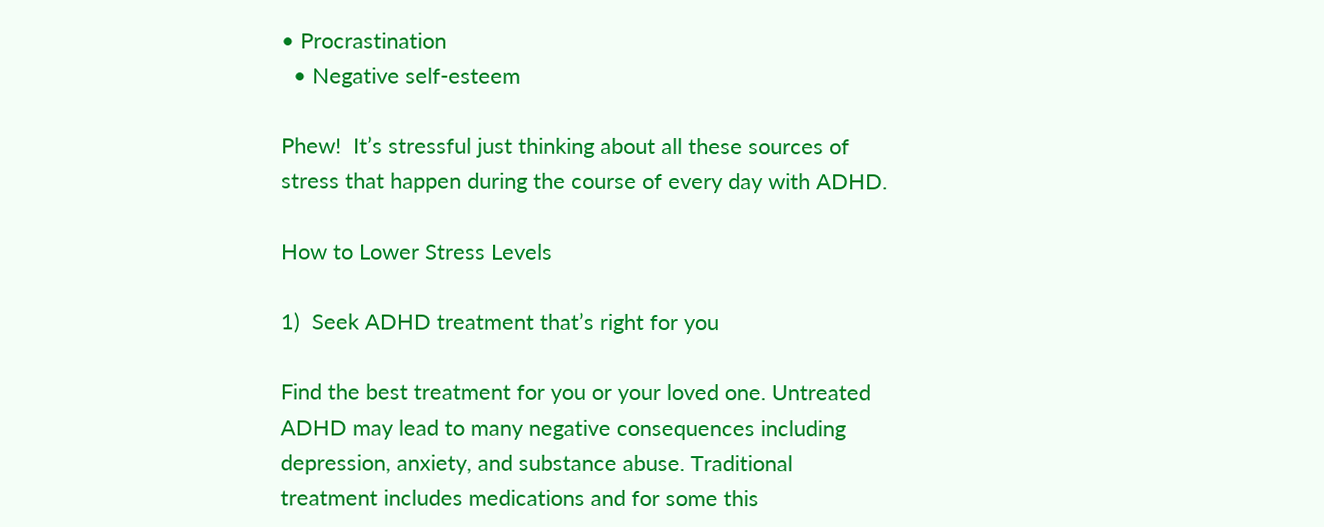• Procrastination
  • Negative self-esteem

Phew!  It’s stressful just thinking about all these sources of stress that happen during the course of every day with ADHD.

How to Lower Stress Levels

1)  Seek ADHD treatment that’s right for you

Find the best treatment for you or your loved one. Untreated ADHD may lead to many negative consequences including depression, anxiety, and substance abuse. Traditional treatment includes medications and for some this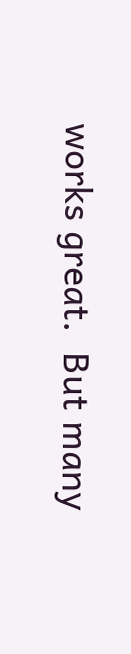works great.  But many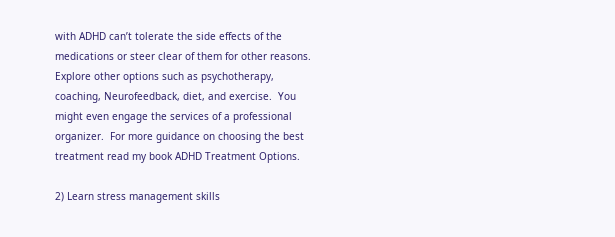with ADHD can’t tolerate the side effects of the medications or steer clear of them for other reasons.  Explore other options such as psychotherapy, coaching, Neurofeedback, diet, and exercise.  You might even engage the services of a professional organizer.  For more guidance on choosing the best treatment read my book ADHD Treatment Options.

2) Learn stress management skills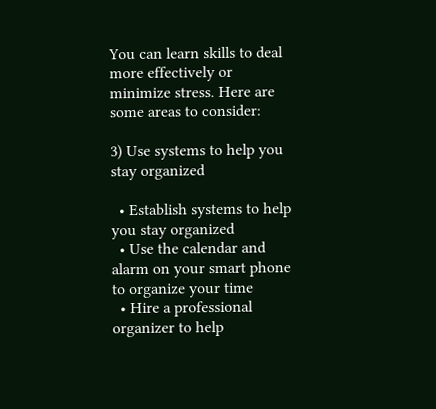You can learn skills to deal more effectively or minimize stress. Here are some areas to consider:

3) Use systems to help you stay organized

  • Establish systems to help you stay organized
  • Use the calendar and alarm on your smart phone to organize your time
  • Hire a professional organizer to help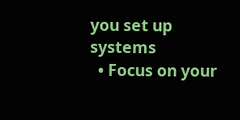you set up systems
  • Focus on your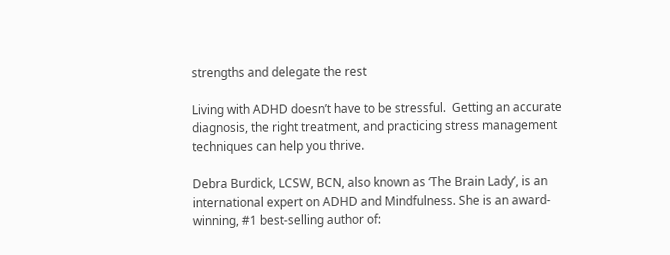strengths and delegate the rest

Living with ADHD doesn’t have to be stressful.  Getting an accurate diagnosis, the right treatment, and practicing stress management techniques can help you thrive.

Debra Burdick, LCSW, BCN, also known as ‘The Brain Lady’, is an international expert on ADHD and Mindfulness. She is an award-winning, #1 best-selling author of: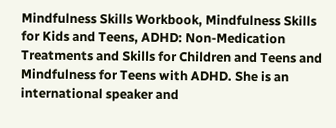Mindfulness Skills Workbook, Mindfulness Skills for Kids and Teens, ADHD: Non-Medication Treatments and Skills for Children and Teens and Mindfulness for Teens with ADHD. She is an international speaker and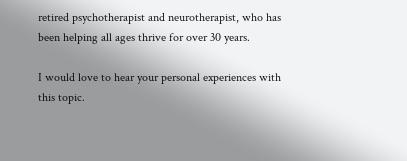retired psychotherapist and neurotherapist, who has been helping all ages thrive for over 30 years.

I would love to hear your personal experiences with this topic.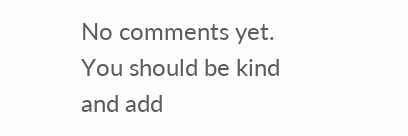No comments yet. You should be kind and add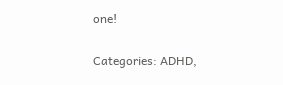one!

Categories: ADHD,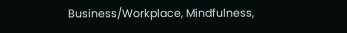Business/Workplace, Mindfulness,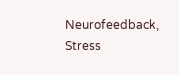Neurofeedback, Stress